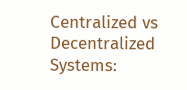Centralized vs Decentralized Systems: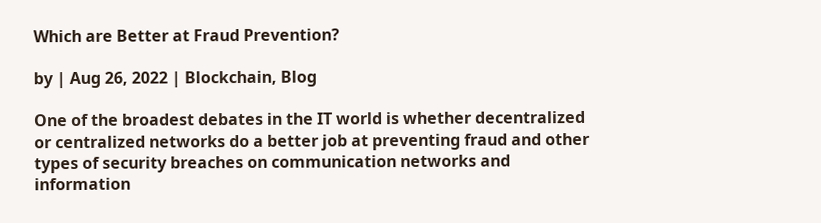Which are Better at Fraud Prevention?

by | Aug 26, 2022 | Blockchain, Blog

One of the broadest debates in the IT world is whether decentralized or centralized networks do a better job at preventing fraud and other types of security breaches on communication networks and information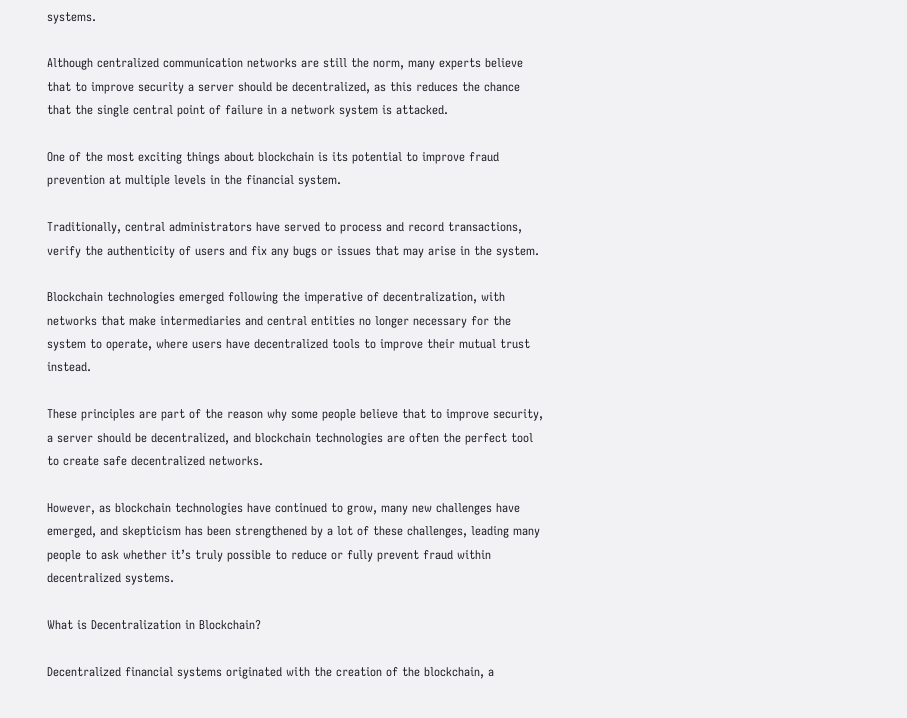systems.

Although centralized communication networks are still the norm, many experts believe that to improve security a server should be decentralized, as this reduces the chance that the single central point of failure in a network system is attacked.

One of the most exciting things about blockchain is its potential to improve fraud prevention at multiple levels in the financial system.

Traditionally, central administrators have served to process and record transactions, verify the authenticity of users and fix any bugs or issues that may arise in the system.

Blockchain technologies emerged following the imperative of decentralization, with networks that make intermediaries and central entities no longer necessary for the system to operate, where users have decentralized tools to improve their mutual trust instead.

These principles are part of the reason why some people believe that to improve security, a server should be decentralized, and blockchain technologies are often the perfect tool to create safe decentralized networks.

However, as blockchain technologies have continued to grow, many new challenges have emerged, and skepticism has been strengthened by a lot of these challenges, leading many people to ask whether it’s truly possible to reduce or fully prevent fraud within decentralized systems.

What is Decentralization in Blockchain?

Decentralized financial systems originated with the creation of the blockchain, a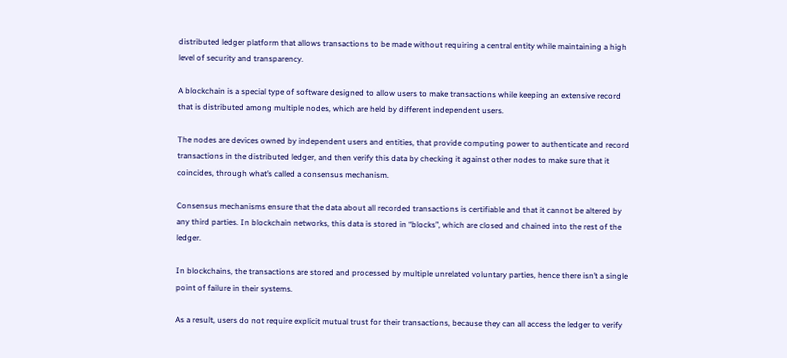distributed ledger platform that allows transactions to be made without requiring a central entity while maintaining a high level of security and transparency.

A blockchain is a special type of software designed to allow users to make transactions while keeping an extensive record that is distributed among multiple nodes, which are held by different independent users.

The nodes are devices owned by independent users and entities, that provide computing power to authenticate and record transactions in the distributed ledger, and then verify this data by checking it against other nodes to make sure that it coincides, through what’s called a consensus mechanism.

Consensus mechanisms ensure that the data about all recorded transactions is certifiable and that it cannot be altered by any third parties. In blockchain networks, this data is stored in “blocks”, which are closed and chained into the rest of the ledger.

In blockchains, the transactions are stored and processed by multiple unrelated voluntary parties, hence there isn’t a single point of failure in their systems.

As a result, users do not require explicit mutual trust for their transactions, because they can all access the ledger to verify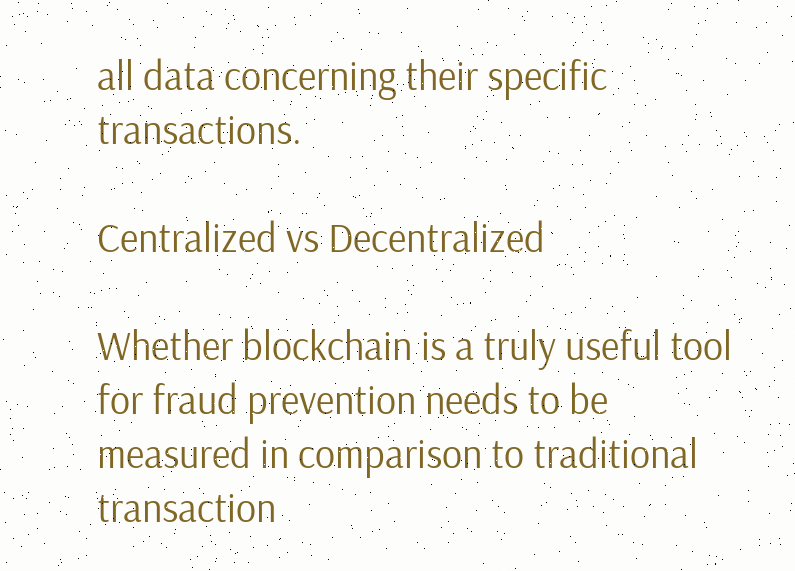all data concerning their specific transactions.

Centralized vs Decentralized

Whether blockchain is a truly useful tool for fraud prevention needs to be measured in comparison to traditional transaction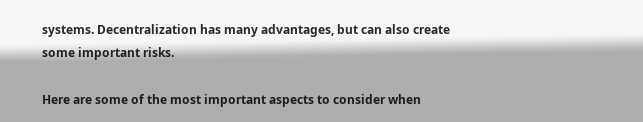systems. Decentralization has many advantages, but can also create some important risks.

Here are some of the most important aspects to consider when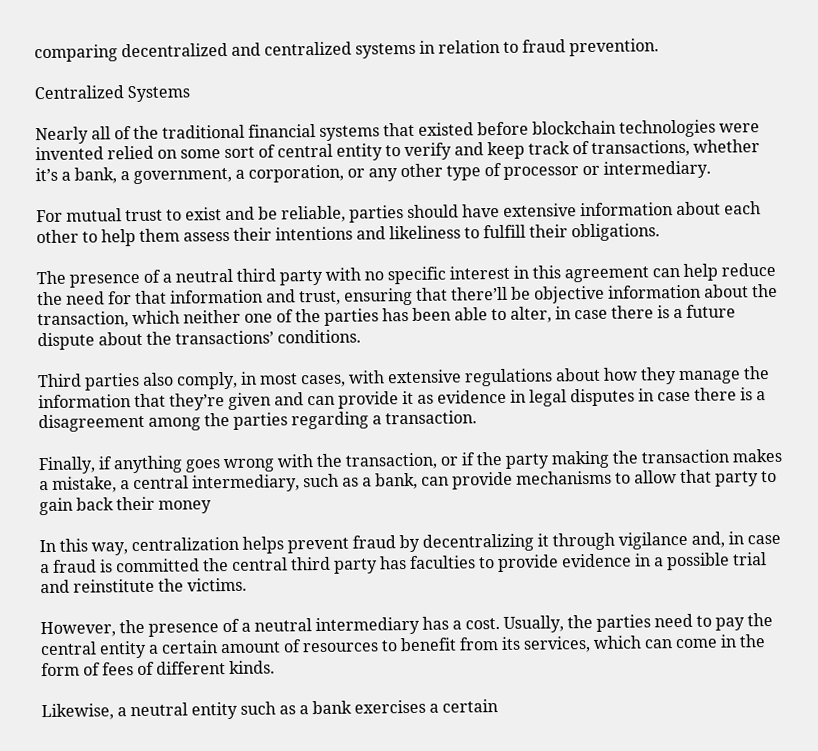comparing decentralized and centralized systems in relation to fraud prevention.

Centralized Systems

Nearly all of the traditional financial systems that existed before blockchain technologies were invented relied on some sort of central entity to verify and keep track of transactions, whether it’s a bank, a government, a corporation, or any other type of processor or intermediary.

For mutual trust to exist and be reliable, parties should have extensive information about each other to help them assess their intentions and likeliness to fulfill their obligations.

The presence of a neutral third party with no specific interest in this agreement can help reduce the need for that information and trust, ensuring that there’ll be objective information about the transaction, which neither one of the parties has been able to alter, in case there is a future dispute about the transactions’ conditions.

Third parties also comply, in most cases, with extensive regulations about how they manage the information that they’re given and can provide it as evidence in legal disputes in case there is a disagreement among the parties regarding a transaction.

Finally, if anything goes wrong with the transaction, or if the party making the transaction makes a mistake, a central intermediary, such as a bank, can provide mechanisms to allow that party to gain back their money

In this way, centralization helps prevent fraud by decentralizing it through vigilance and, in case a fraud is committed the central third party has faculties to provide evidence in a possible trial and reinstitute the victims.

However, the presence of a neutral intermediary has a cost. Usually, the parties need to pay the central entity a certain amount of resources to benefit from its services, which can come in the form of fees of different kinds.

Likewise, a neutral entity such as a bank exercises a certain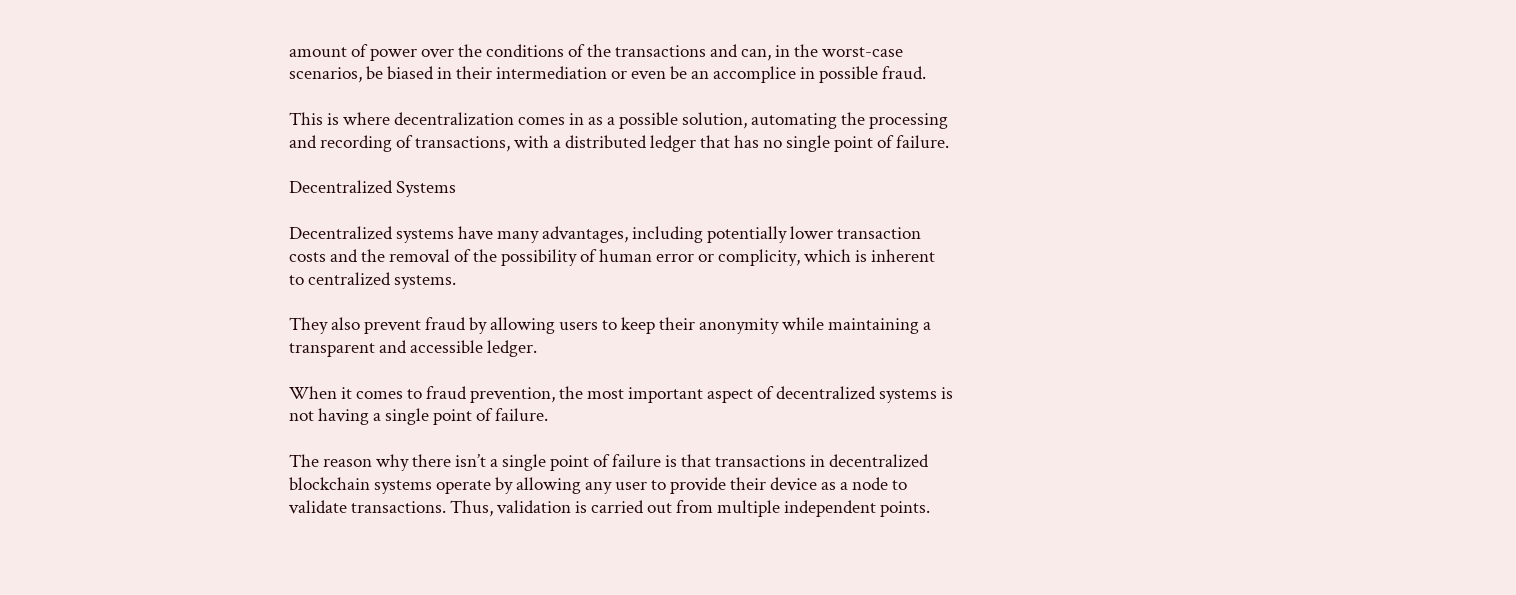amount of power over the conditions of the transactions and can, in the worst-case scenarios, be biased in their intermediation or even be an accomplice in possible fraud.

This is where decentralization comes in as a possible solution, automating the processing and recording of transactions, with a distributed ledger that has no single point of failure.

Decentralized Systems

Decentralized systems have many advantages, including potentially lower transaction costs and the removal of the possibility of human error or complicity, which is inherent to centralized systems.

They also prevent fraud by allowing users to keep their anonymity while maintaining a transparent and accessible ledger.

When it comes to fraud prevention, the most important aspect of decentralized systems is not having a single point of failure.

The reason why there isn’t a single point of failure is that transactions in decentralized blockchain systems operate by allowing any user to provide their device as a node to validate transactions. Thus, validation is carried out from multiple independent points.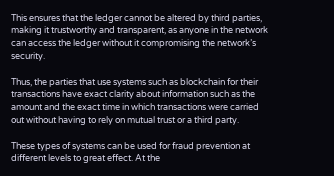This ensures that the ledger cannot be altered by third parties, making it trustworthy and transparent, as anyone in the network can access the ledger without it compromising the network’s security.

Thus, the parties that use systems such as blockchain for their transactions have exact clarity about information such as the amount and the exact time in which transactions were carried out without having to rely on mutual trust or a third party.

These types of systems can be used for fraud prevention at different levels to great effect. At the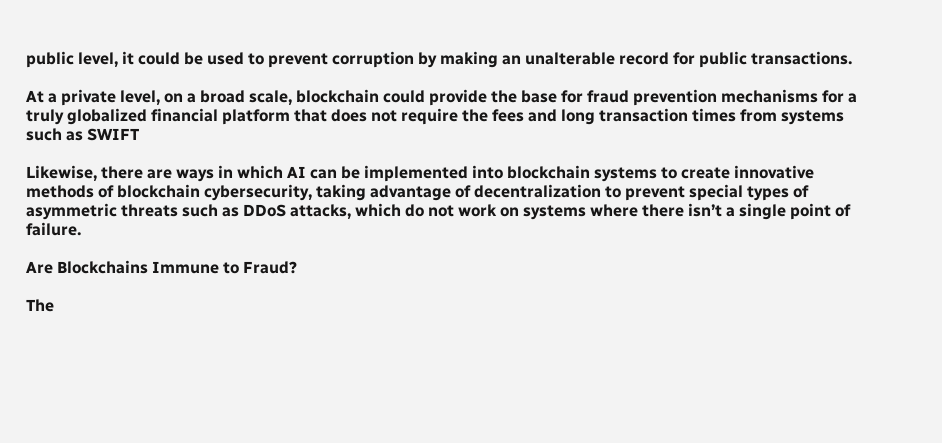public level, it could be used to prevent corruption by making an unalterable record for public transactions.

At a private level, on a broad scale, blockchain could provide the base for fraud prevention mechanisms for a truly globalized financial platform that does not require the fees and long transaction times from systems such as SWIFT

Likewise, there are ways in which AI can be implemented into blockchain systems to create innovative methods of blockchain cybersecurity, taking advantage of decentralization to prevent special types of asymmetric threats such as DDoS attacks, which do not work on systems where there isn’t a single point of failure.

Are Blockchains Immune to Fraud?

The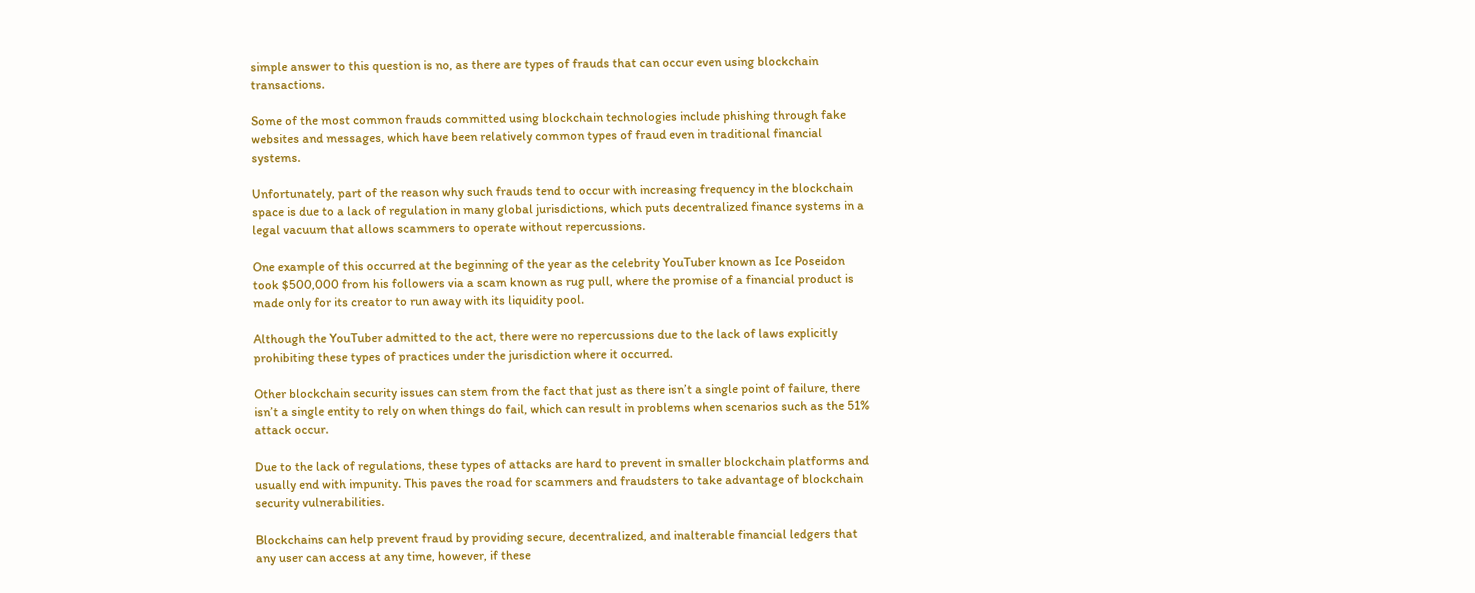simple answer to this question is no, as there are types of frauds that can occur even using blockchain transactions.

Some of the most common frauds committed using blockchain technologies include phishing through fake websites and messages, which have been relatively common types of fraud even in traditional financial systems.

Unfortunately, part of the reason why such frauds tend to occur with increasing frequency in the blockchain space is due to a lack of regulation in many global jurisdictions, which puts decentralized finance systems in a legal vacuum that allows scammers to operate without repercussions.

One example of this occurred at the beginning of the year as the celebrity YouTuber known as Ice Poseidon took $500,000 from his followers via a scam known as rug pull, where the promise of a financial product is made only for its creator to run away with its liquidity pool.

Although the YouTuber admitted to the act, there were no repercussions due to the lack of laws explicitly prohibiting these types of practices under the jurisdiction where it occurred.

Other blockchain security issues can stem from the fact that just as there isn’t a single point of failure, there isn’t a single entity to rely on when things do fail, which can result in problems when scenarios such as the 51% attack occur.

Due to the lack of regulations, these types of attacks are hard to prevent in smaller blockchain platforms and usually end with impunity. This paves the road for scammers and fraudsters to take advantage of blockchain security vulnerabilities.

Blockchains can help prevent fraud by providing secure, decentralized, and inalterable financial ledgers that any user can access at any time, however, if these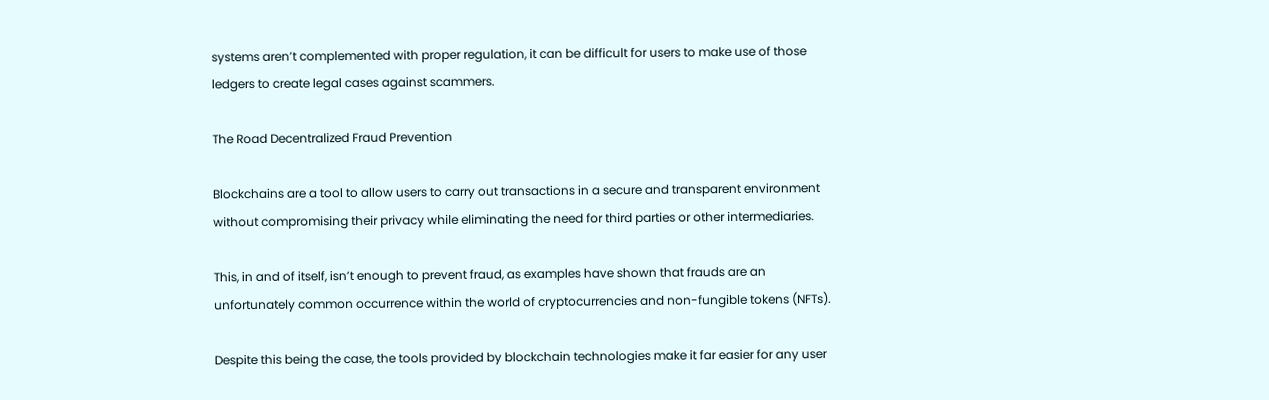systems aren’t complemented with proper regulation, it can be difficult for users to make use of those ledgers to create legal cases against scammers.

The Road Decentralized Fraud Prevention

Blockchains are a tool to allow users to carry out transactions in a secure and transparent environment without compromising their privacy while eliminating the need for third parties or other intermediaries.

This, in and of itself, isn’t enough to prevent fraud, as examples have shown that frauds are an unfortunately common occurrence within the world of cryptocurrencies and non-fungible tokens (NFTs).

Despite this being the case, the tools provided by blockchain technologies make it far easier for any user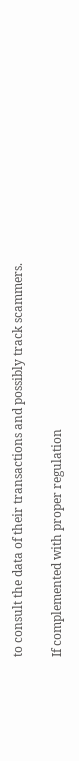to consult the data of their transactions and possibly track scammers.

If complemented with proper regulation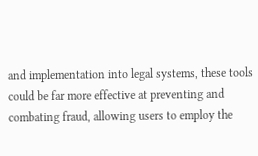and implementation into legal systems, these tools could be far more effective at preventing and combating fraud, allowing users to employ the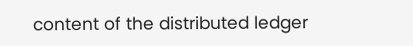content of the distributed ledger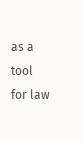as a tool for law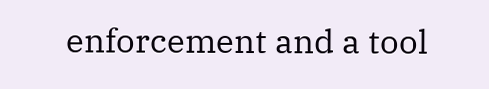enforcement and a tool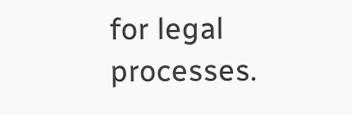for legal processes.